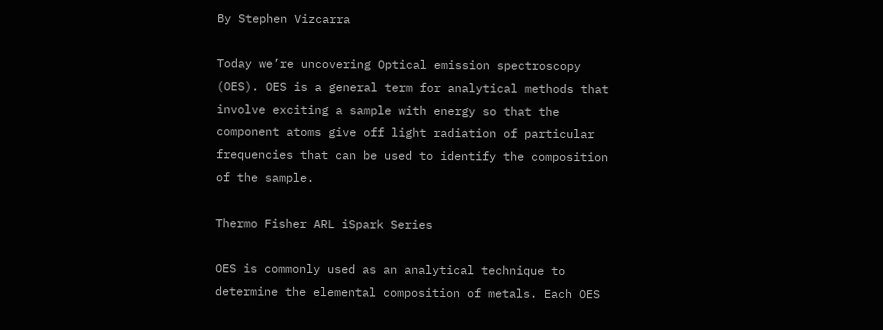By Stephen Vizcarra

Today we’re uncovering Optical emission spectroscopy (OES). OES is a general term for analytical methods that involve exciting a sample with energy so that the component atoms give off light radiation of particular frequencies that can be used to identify the composition of the sample.

Thermo Fisher ARL iSpark Series

OES is commonly used as an analytical technique to determine the elemental composition of metals. Each OES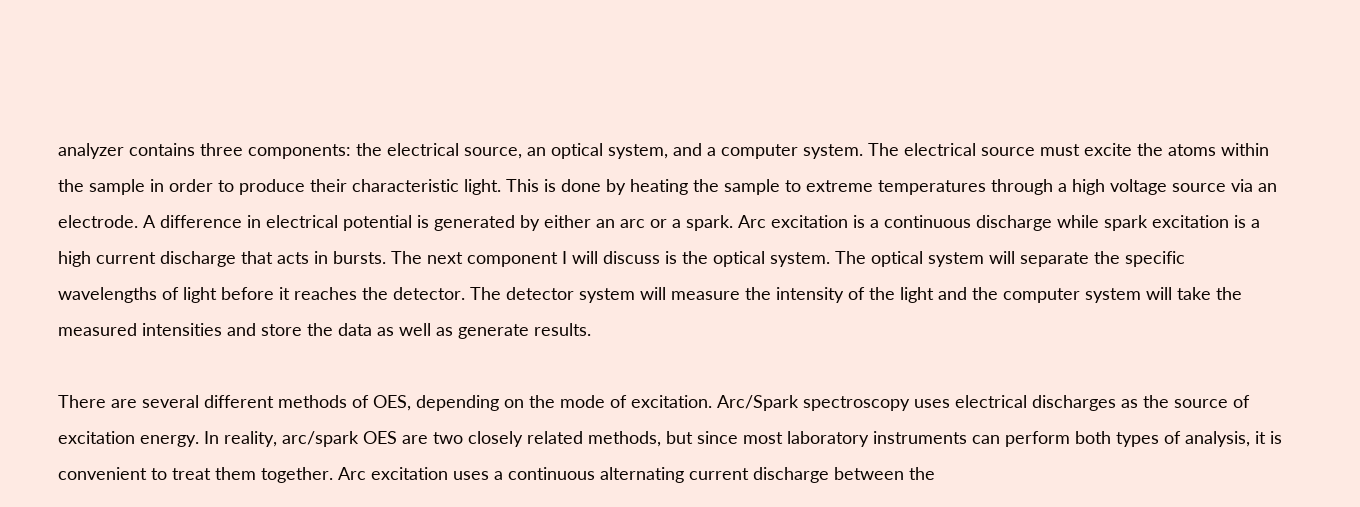analyzer contains three components: the electrical source, an optical system, and a computer system. The electrical source must excite the atoms within the sample in order to produce their characteristic light. This is done by heating the sample to extreme temperatures through a high voltage source via an electrode. A difference in electrical potential is generated by either an arc or a spark. Arc excitation is a continuous discharge while spark excitation is a high current discharge that acts in bursts. The next component I will discuss is the optical system. The optical system will separate the specific wavelengths of light before it reaches the detector. The detector system will measure the intensity of the light and the computer system will take the measured intensities and store the data as well as generate results.

There are several different methods of OES, depending on the mode of excitation. Arc/Spark spectroscopy uses electrical discharges as the source of excitation energy. In reality, arc/spark OES are two closely related methods, but since most laboratory instruments can perform both types of analysis, it is convenient to treat them together. Arc excitation uses a continuous alternating current discharge between the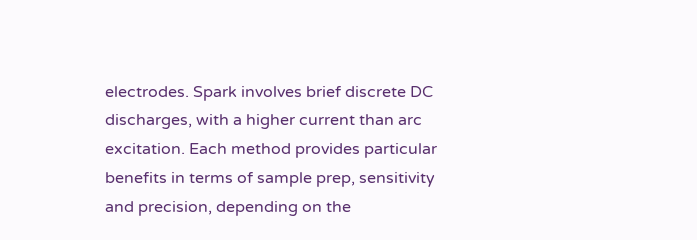electrodes. Spark involves brief discrete DC discharges, with a higher current than arc excitation. Each method provides particular benefits in terms of sample prep, sensitivity and precision, depending on the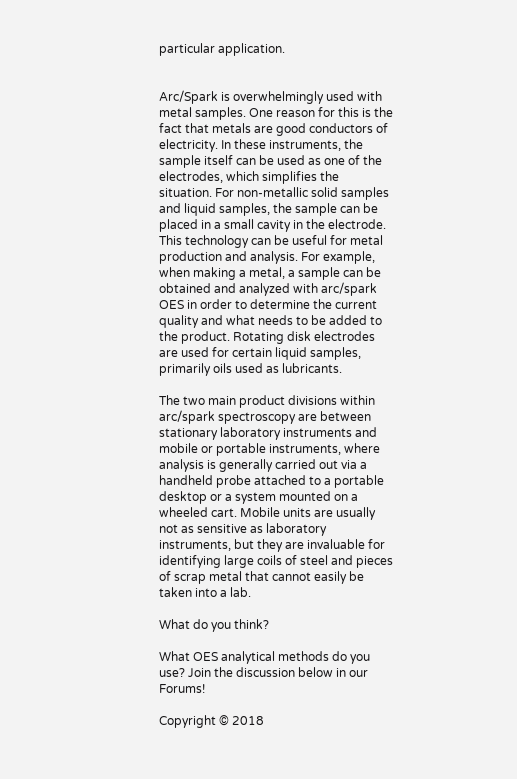particular application.


Arc/Spark is overwhelmingly used with metal samples. One reason for this is the fact that metals are good conductors of electricity. In these instruments, the sample itself can be used as one of the electrodes, which simplifies the situation. For non-metallic solid samples and liquid samples, the sample can be placed in a small cavity in the electrode. This technology can be useful for metal production and analysis. For example, when making a metal, a sample can be obtained and analyzed with arc/spark OES in order to determine the current quality and what needs to be added to the product. Rotating disk electrodes are used for certain liquid samples, primarily oils used as lubricants.

The two main product divisions within arc/spark spectroscopy are between stationary laboratory instruments and mobile or portable instruments, where analysis is generally carried out via a handheld probe attached to a portable desktop or a system mounted on a wheeled cart. Mobile units are usually not as sensitive as laboratory instruments, but they are invaluable for identifying large coils of steel and pieces of scrap metal that cannot easily be taken into a lab.

What do you think?

What OES analytical methods do you use? Join the discussion below in our Forums!

Copyright © 2018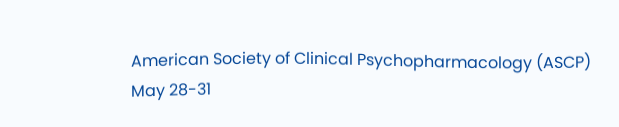American Society of Clinical Psychopharmacology (ASCP)
May 28-31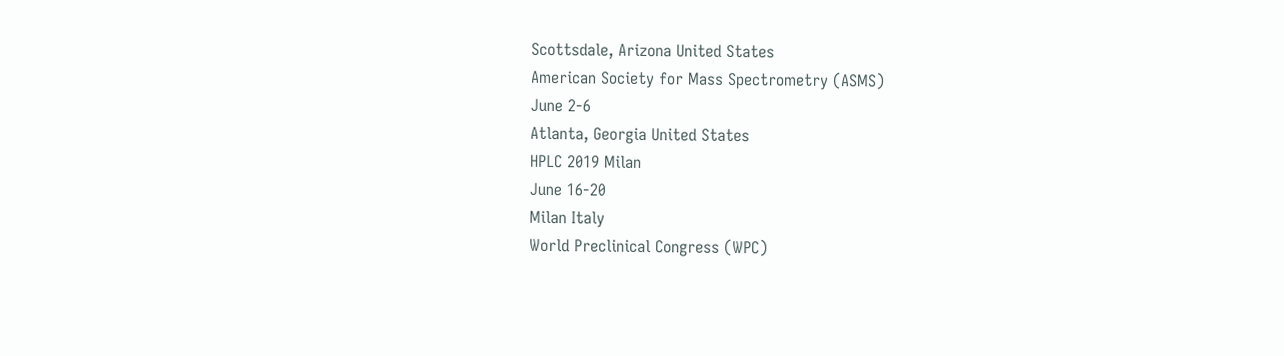Scottsdale, Arizona United States
American Society for Mass Spectrometry (ASMS)
June 2-6
Atlanta, Georgia United States
HPLC 2019 Milan
June 16-20
Milan Italy
World Preclinical Congress (WPC)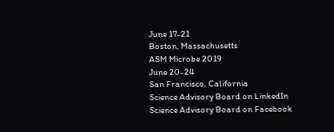June 17-21
Boston, Massachusetts
ASM Microbe 2019
June 20-24
San Francisco, California
Science Advisory Board on LinkedIn
Science Advisory Board on Facebook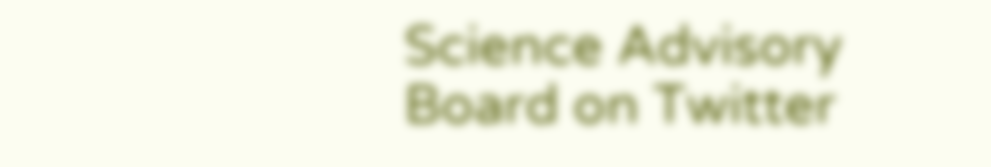Science Advisory Board on Twitter